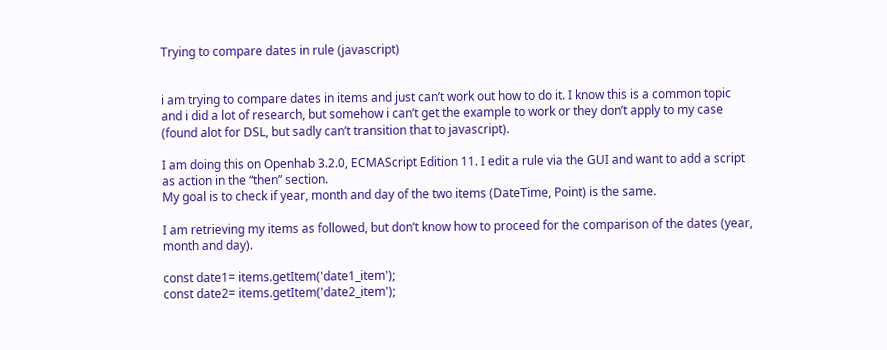Trying to compare dates in rule (javascript)


i am trying to compare dates in items and just can’t work out how to do it. I know this is a common topic and i did a lot of research, but somehow i can’t get the example to work or they don’t apply to my case (found alot for DSL, but sadly can’t transition that to javascript).

I am doing this on Openhab 3.2.0, ECMAScript Edition 11. I edit a rule via the GUI and want to add a script as action in the “then” section.
My goal is to check if year, month and day of the two items (DateTime, Point) is the same.

I am retrieving my items as followed, but don’t know how to proceed for the comparison of the dates (year, month and day).

const date1= items.getItem('date1_item');
const date2= items.getItem('date2_item');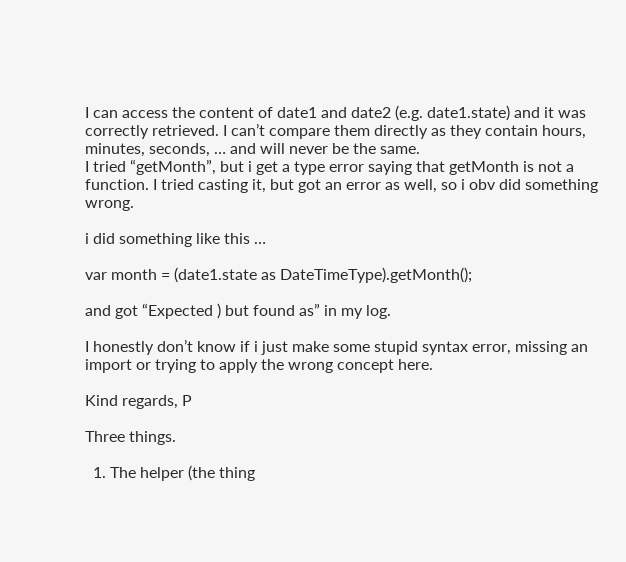I can access the content of date1 and date2 (e.g. date1.state) and it was correctly retrieved. I can’t compare them directly as they contain hours, minutes, seconds, … and will never be the same.
I tried “getMonth”, but i get a type error saying that getMonth is not a function. I tried casting it, but got an error as well, so i obv did something wrong.

i did something like this …

var month = (date1.state as DateTimeType).getMonth();

and got “Expected ) but found as” in my log.

I honestly don’t know if i just make some stupid syntax error, missing an import or trying to apply the wrong concept here.

Kind regards, P

Three things.

  1. The helper (the thing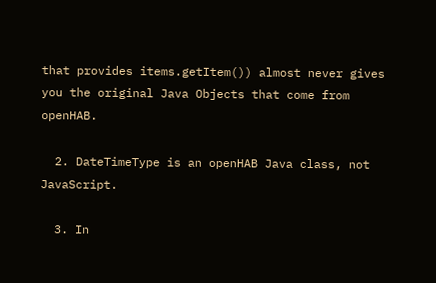that provides items.getItem()) almost never gives you the original Java Objects that come from openHAB.

  2. DateTimeType is an openHAB Java class, not JavaScript.

  3. In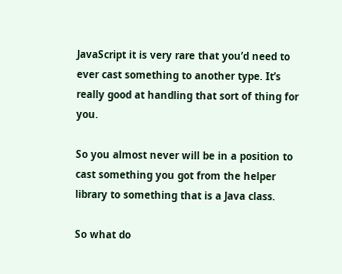JavaScript it is very rare that you’d need to ever cast something to another type. It’s really good at handling that sort of thing for you.

So you almost never will be in a position to cast something you got from the helper library to something that is a Java class.

So what do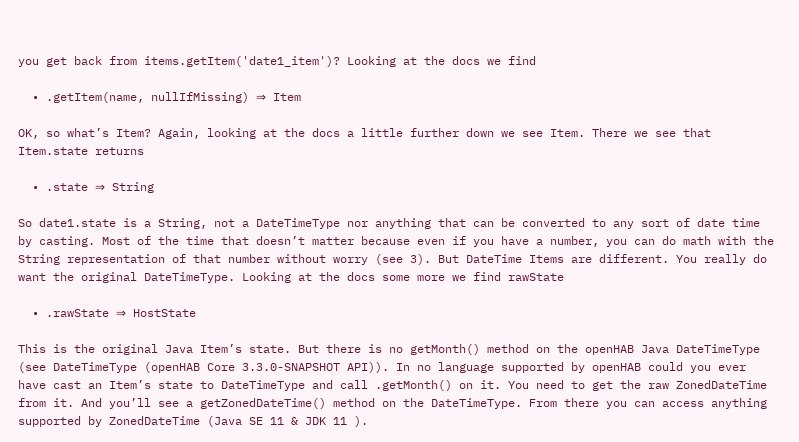you get back from items.getItem('date1_item')? Looking at the docs we find

  • .getItem(name, nullIfMissing) ⇒ Item

OK, so what’s Item? Again, looking at the docs a little further down we see Item. There we see that Item.state returns

  • .state ⇒ String

So date1.state is a String, not a DateTimeType nor anything that can be converted to any sort of date time by casting. Most of the time that doesn’t matter because even if you have a number, you can do math with the String representation of that number without worry (see 3). But DateTime Items are different. You really do want the original DateTimeType. Looking at the docs some more we find rawState

  • .rawState ⇒ HostState

This is the original Java Item’s state. But there is no getMonth() method on the openHAB Java DateTimeType (see DateTimeType (openHAB Core 3.3.0-SNAPSHOT API)). In no language supported by openHAB could you ever have cast an Item’s state to DateTimeType and call .getMonth() on it. You need to get the raw ZonedDateTime from it. And you’ll see a getZonedDateTime() method on the DateTimeType. From there you can access anything supported by ZonedDateTime (Java SE 11 & JDK 11 ).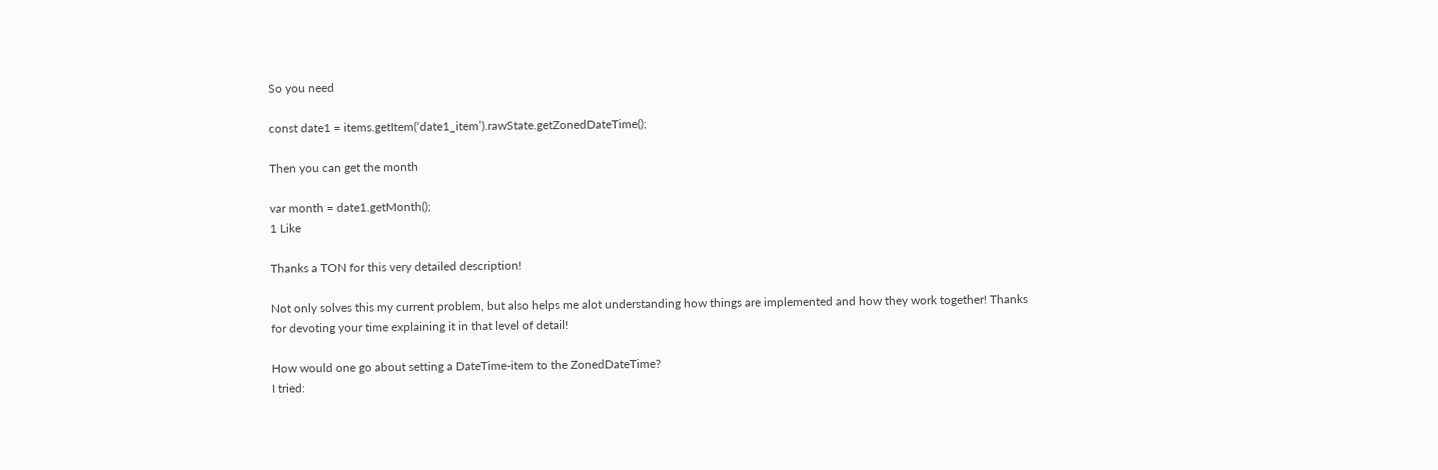So you need

const date1 = items.getItem(‘date1_item’).rawState.getZonedDateTime();

Then you can get the month

var month = date1.getMonth();
1 Like

Thanks a TON for this very detailed description!

Not only solves this my current problem, but also helps me alot understanding how things are implemented and how they work together! Thanks for devoting your time explaining it in that level of detail!

How would one go about setting a DateTime-item to the ZonedDateTime?
I tried: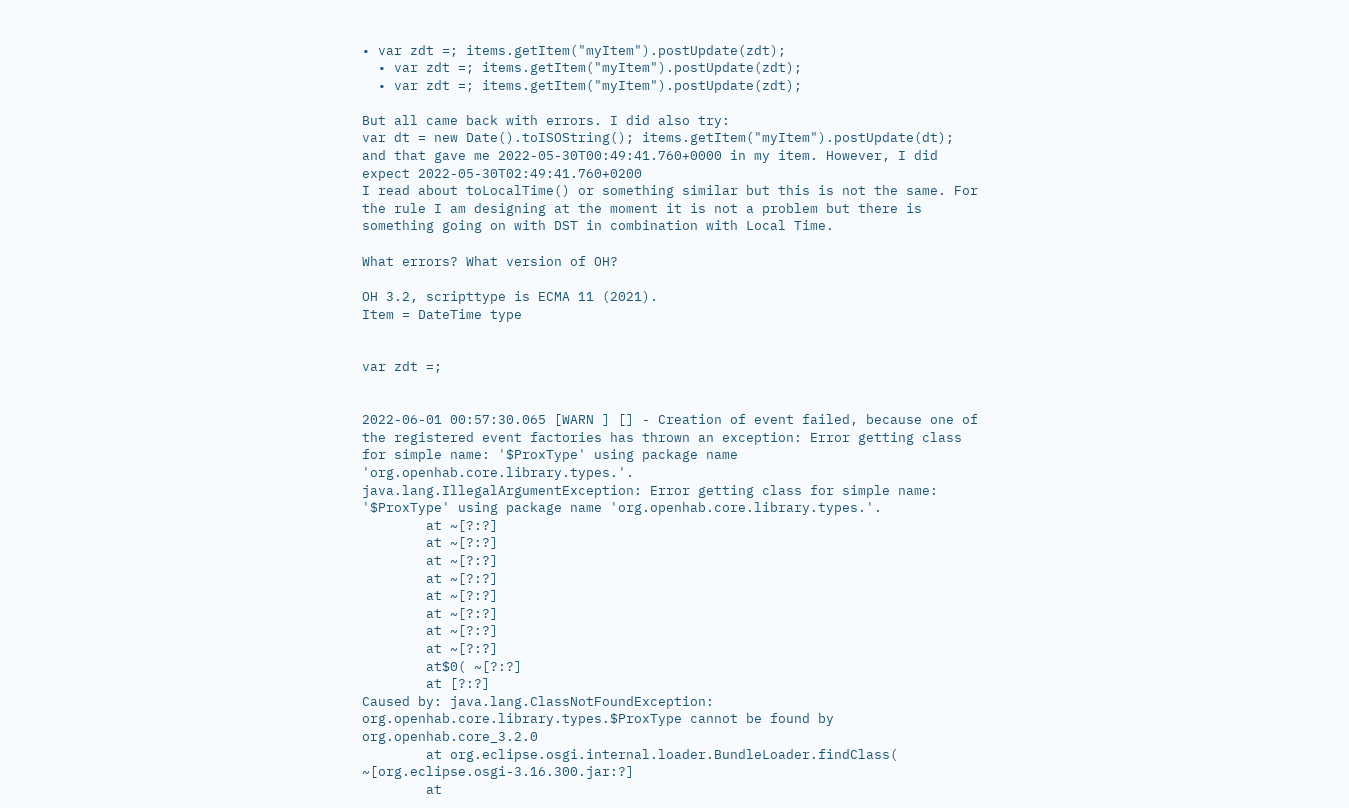• var zdt =; items.getItem("myItem").postUpdate(zdt);
  • var zdt =; items.getItem("myItem").postUpdate(zdt);
  • var zdt =; items.getItem("myItem").postUpdate(zdt);

But all came back with errors. I did also try:
var dt = new Date().toISOString(); items.getItem("myItem").postUpdate(dt); and that gave me 2022-05-30T00:49:41.760+0000 in my item. However, I did expect 2022-05-30T02:49:41.760+0200
I read about toLocalTime() or something similar but this is not the same. For the rule I am designing at the moment it is not a problem but there is something going on with DST in combination with Local Time.

What errors? What version of OH?

OH 3.2, scripttype is ECMA 11 (2021).
Item = DateTime type


var zdt =;


2022-06-01 00:57:30.065 [WARN ] [] - Creation of event failed, because one of the registered event factories has thrown an exception: Error getting class for simple name: '$ProxType' using package name 'org.openhab.core.library.types.'.
java.lang.IllegalArgumentException: Error getting class for simple name: '$ProxType' using package name 'org.openhab.core.library.types.'.
        at ~[?:?]
        at ~[?:?]
        at ~[?:?]
        at ~[?:?]
        at ~[?:?]
        at ~[?:?]
        at ~[?:?]
        at ~[?:?]
        at$0( ~[?:?]
        at [?:?]
Caused by: java.lang.ClassNotFoundException: org.openhab.core.library.types.$ProxType cannot be found by org.openhab.core_3.2.0
        at org.eclipse.osgi.internal.loader.BundleLoader.findClass( ~[org.eclipse.osgi-3.16.300.jar:?]
        at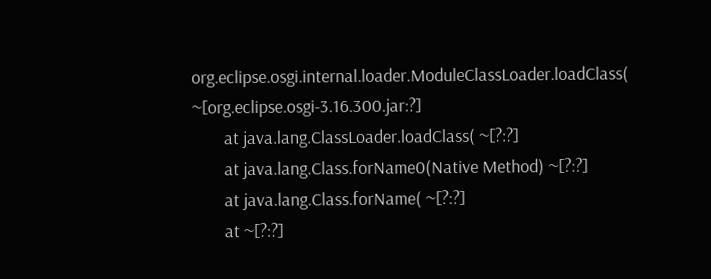org.eclipse.osgi.internal.loader.ModuleClassLoader.loadClass( ~[org.eclipse.osgi-3.16.300.jar:?]
        at java.lang.ClassLoader.loadClass( ~[?:?]
        at java.lang.Class.forName0(Native Method) ~[?:?]
        at java.lang.Class.forName( ~[?:?]
        at ~[?:?]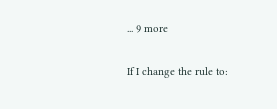... 9 more

If I change the rule to: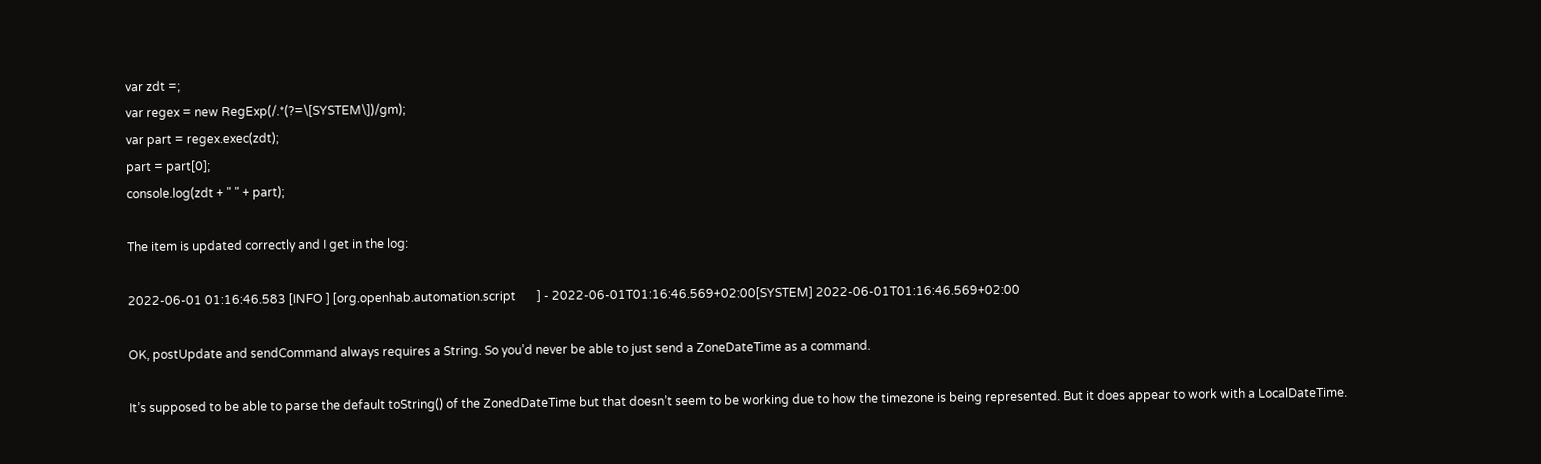var zdt =;
var regex = new RegExp(/.*(?=\[SYSTEM\])/gm);
var part = regex.exec(zdt);
part = part[0];
console.log(zdt + " " + part);

The item is updated correctly and I get in the log:

2022-06-01 01:16:46.583 [INFO ] [org.openhab.automation.script       ] - 2022-06-01T01:16:46.569+02:00[SYSTEM] 2022-06-01T01:16:46.569+02:00

OK, postUpdate and sendCommand always requires a String. So you’d never be able to just send a ZoneDateTime as a command.

It’s supposed to be able to parse the default toString() of the ZonedDateTime but that doesn’t seem to be working due to how the timezone is being represented. But it does appear to work with a LocalDateTime.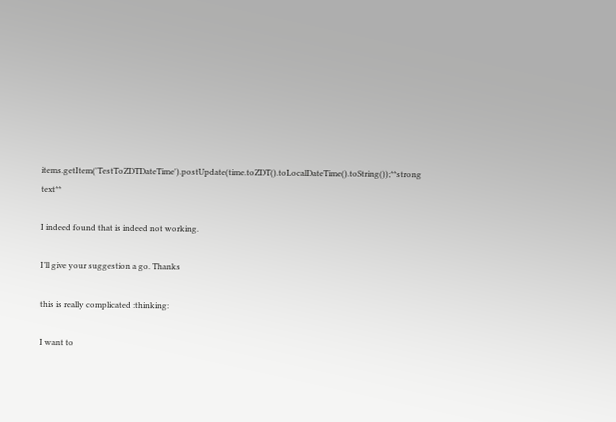items.getItem('TestToZDTDateTime').postUpdate(time.toZDT().toLocalDateTime().toString());**strong text**

I indeed found that is indeed not working.

I’ll give your suggestion a go. Thanks

this is really complicated :thinking:

I want to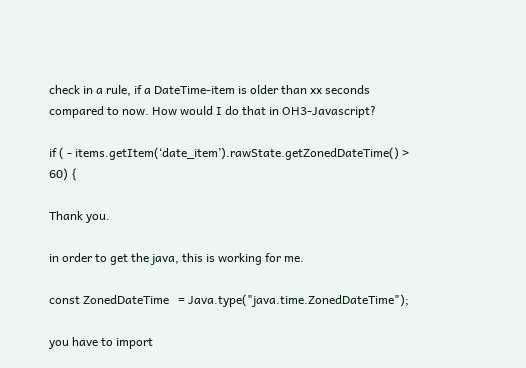check in a rule, if a DateTime-item is older than xx seconds compared to now. How would I do that in OH3-Javascript?

if ( - items.getItem(‘date_item’).rawState.getZonedDateTime() > 60) {

Thank you.

in order to get the java, this is working for me.

const ZonedDateTime   = Java.type("java.time.ZonedDateTime");

you have to import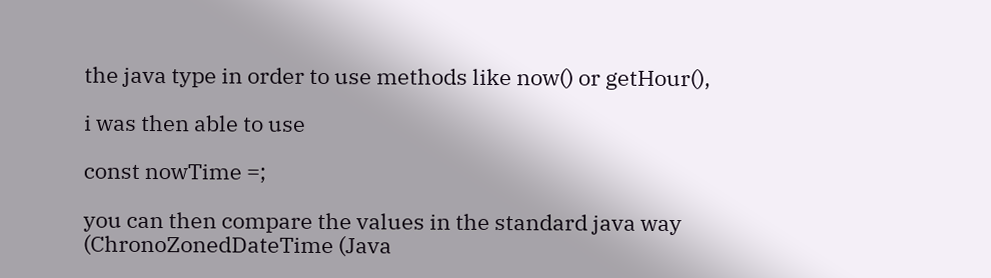the java type in order to use methods like now() or getHour(),

i was then able to use

const nowTime =;

you can then compare the values in the standard java way (ChronoZonedDateTime (Java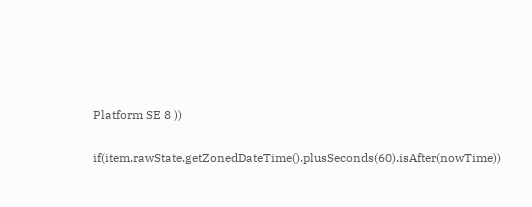Platform SE 8 ))

if(item.rawState.getZonedDateTime().plusSeconds(60).isAfter(nowTime))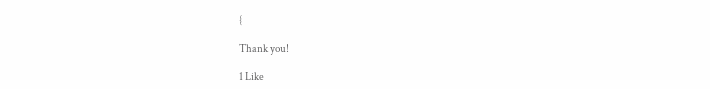{

Thank you!

1 Like